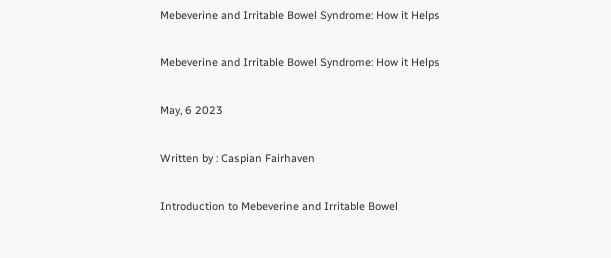Mebeverine and Irritable Bowel Syndrome: How it Helps

Mebeverine and Irritable Bowel Syndrome: How it Helps

May, 6 2023

Written by : Caspian Fairhaven

Introduction to Mebeverine and Irritable Bowel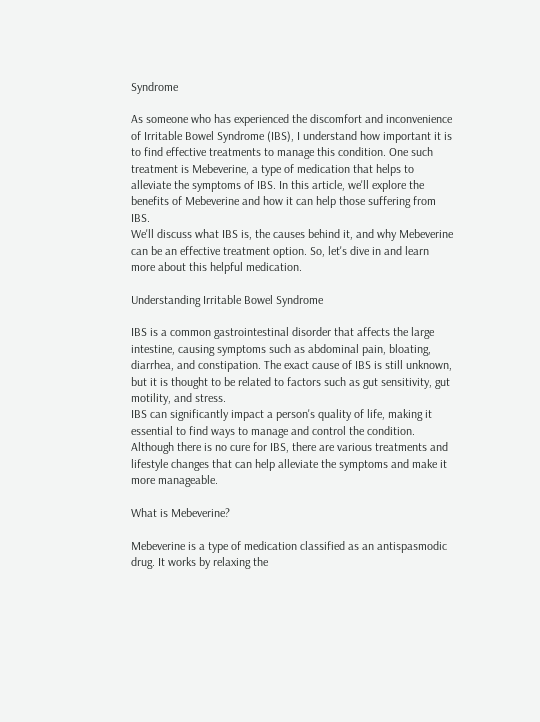Syndrome

As someone who has experienced the discomfort and inconvenience of Irritable Bowel Syndrome (IBS), I understand how important it is to find effective treatments to manage this condition. One such treatment is Mebeverine, a type of medication that helps to alleviate the symptoms of IBS. In this article, we'll explore the benefits of Mebeverine and how it can help those suffering from IBS.
We'll discuss what IBS is, the causes behind it, and why Mebeverine can be an effective treatment option. So, let's dive in and learn more about this helpful medication.

Understanding Irritable Bowel Syndrome

IBS is a common gastrointestinal disorder that affects the large intestine, causing symptoms such as abdominal pain, bloating, diarrhea, and constipation. The exact cause of IBS is still unknown, but it is thought to be related to factors such as gut sensitivity, gut motility, and stress.
IBS can significantly impact a person's quality of life, making it essential to find ways to manage and control the condition. Although there is no cure for IBS, there are various treatments and lifestyle changes that can help alleviate the symptoms and make it more manageable.

What is Mebeverine?

Mebeverine is a type of medication classified as an antispasmodic drug. It works by relaxing the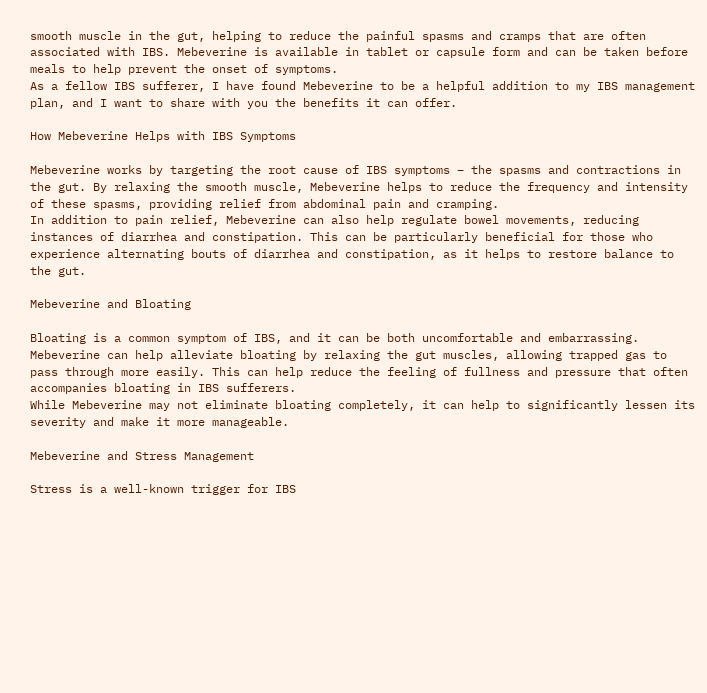smooth muscle in the gut, helping to reduce the painful spasms and cramps that are often associated with IBS. Mebeverine is available in tablet or capsule form and can be taken before meals to help prevent the onset of symptoms.
As a fellow IBS sufferer, I have found Mebeverine to be a helpful addition to my IBS management plan, and I want to share with you the benefits it can offer.

How Mebeverine Helps with IBS Symptoms

Mebeverine works by targeting the root cause of IBS symptoms – the spasms and contractions in the gut. By relaxing the smooth muscle, Mebeverine helps to reduce the frequency and intensity of these spasms, providing relief from abdominal pain and cramping.
In addition to pain relief, Mebeverine can also help regulate bowel movements, reducing instances of diarrhea and constipation. This can be particularly beneficial for those who experience alternating bouts of diarrhea and constipation, as it helps to restore balance to the gut.

Mebeverine and Bloating

Bloating is a common symptom of IBS, and it can be both uncomfortable and embarrassing. Mebeverine can help alleviate bloating by relaxing the gut muscles, allowing trapped gas to pass through more easily. This can help reduce the feeling of fullness and pressure that often accompanies bloating in IBS sufferers.
While Mebeverine may not eliminate bloating completely, it can help to significantly lessen its severity and make it more manageable.

Mebeverine and Stress Management

Stress is a well-known trigger for IBS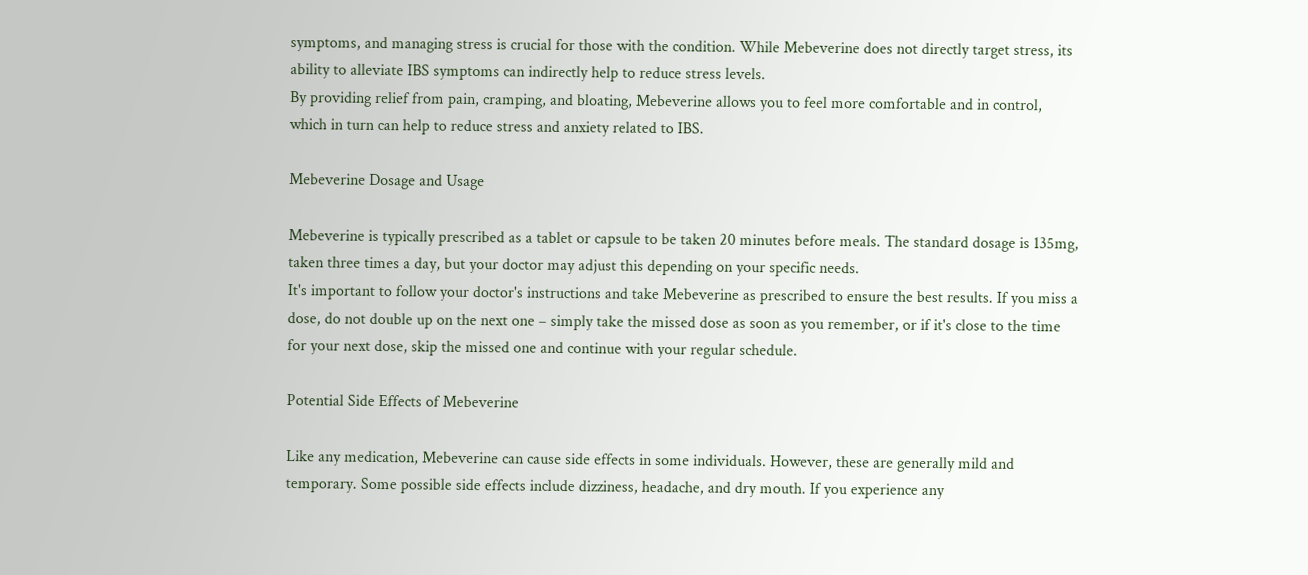symptoms, and managing stress is crucial for those with the condition. While Mebeverine does not directly target stress, its ability to alleviate IBS symptoms can indirectly help to reduce stress levels.
By providing relief from pain, cramping, and bloating, Mebeverine allows you to feel more comfortable and in control, which in turn can help to reduce stress and anxiety related to IBS.

Mebeverine Dosage and Usage

Mebeverine is typically prescribed as a tablet or capsule to be taken 20 minutes before meals. The standard dosage is 135mg, taken three times a day, but your doctor may adjust this depending on your specific needs.
It's important to follow your doctor's instructions and take Mebeverine as prescribed to ensure the best results. If you miss a dose, do not double up on the next one – simply take the missed dose as soon as you remember, or if it's close to the time for your next dose, skip the missed one and continue with your regular schedule.

Potential Side Effects of Mebeverine

Like any medication, Mebeverine can cause side effects in some individuals. However, these are generally mild and temporary. Some possible side effects include dizziness, headache, and dry mouth. If you experience any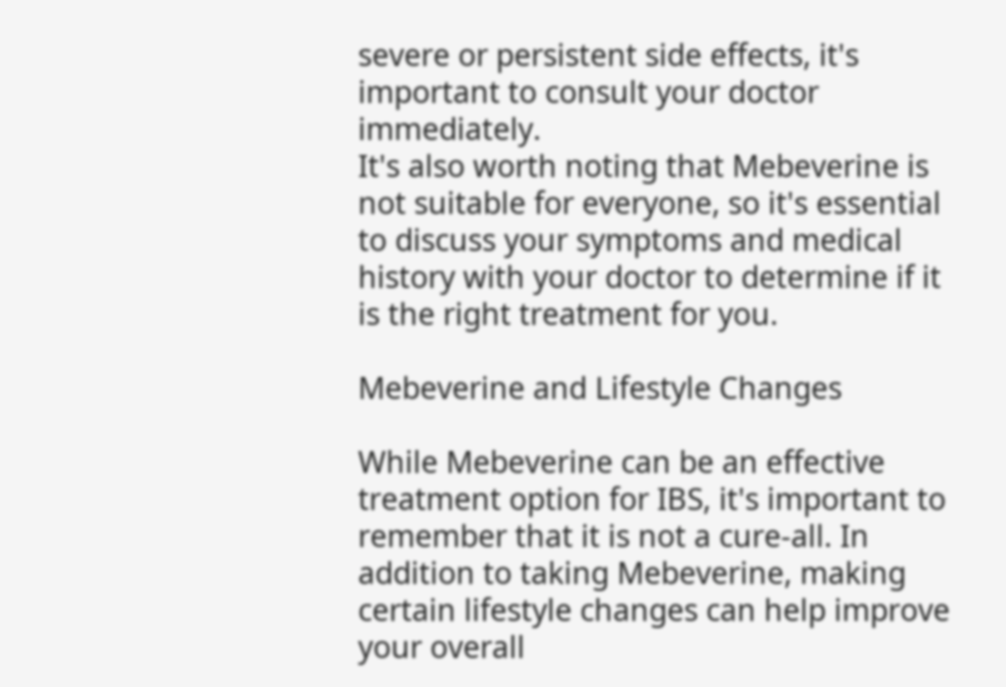severe or persistent side effects, it's important to consult your doctor immediately.
It's also worth noting that Mebeverine is not suitable for everyone, so it's essential to discuss your symptoms and medical history with your doctor to determine if it is the right treatment for you.

Mebeverine and Lifestyle Changes

While Mebeverine can be an effective treatment option for IBS, it's important to remember that it is not a cure-all. In addition to taking Mebeverine, making certain lifestyle changes can help improve your overall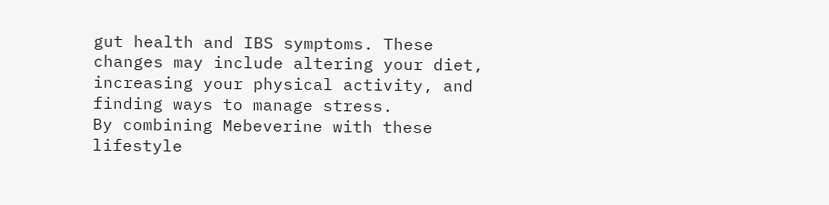gut health and IBS symptoms. These changes may include altering your diet, increasing your physical activity, and finding ways to manage stress.
By combining Mebeverine with these lifestyle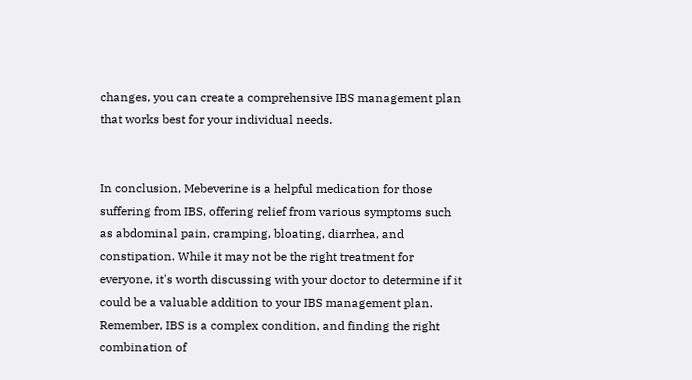changes, you can create a comprehensive IBS management plan that works best for your individual needs.


In conclusion, Mebeverine is a helpful medication for those suffering from IBS, offering relief from various symptoms such as abdominal pain, cramping, bloating, diarrhea, and constipation. While it may not be the right treatment for everyone, it's worth discussing with your doctor to determine if it could be a valuable addition to your IBS management plan.
Remember, IBS is a complex condition, and finding the right combination of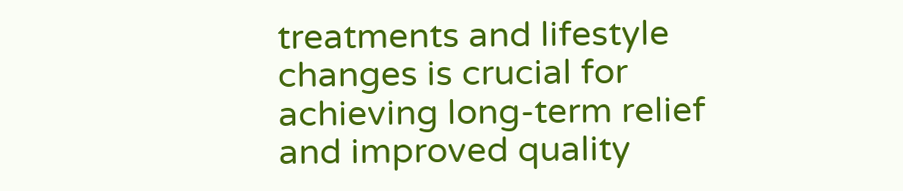treatments and lifestyle changes is crucial for achieving long-term relief and improved quality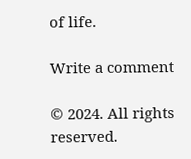of life.

Write a comment

© 2024. All rights reserved.